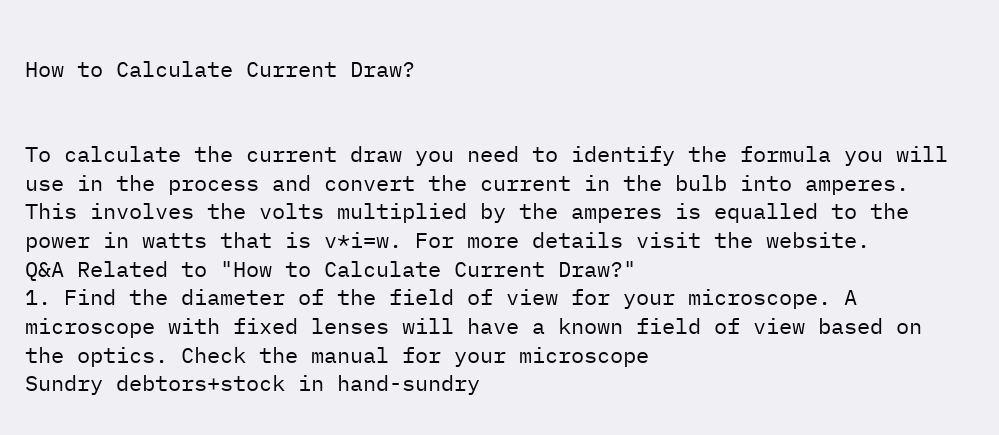How to Calculate Current Draw?


To calculate the current draw you need to identify the formula you will use in the process and convert the current in the bulb into amperes. This involves the volts multiplied by the amperes is equalled to the power in watts that is v*i=w. For more details visit the website.
Q&A Related to "How to Calculate Current Draw?"
1. Find the diameter of the field of view for your microscope. A microscope with fixed lenses will have a known field of view based on the optics. Check the manual for your microscope
Sundry debtors+stock in hand-sundry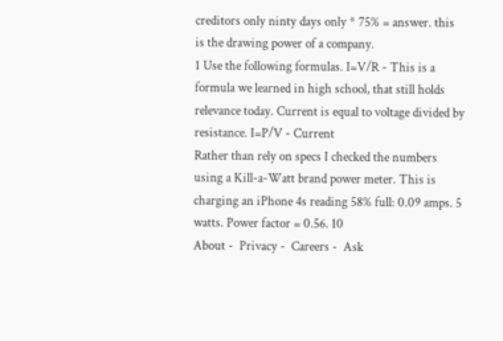creditors only ninty days only * 75% = answer. this is the drawing power of a company.
1 Use the following formulas. I=V/R - This is a formula we learned in high school, that still holds relevance today. Current is equal to voltage divided by resistance. I=P/V - Current
Rather than rely on specs I checked the numbers using a Kill-a-Watt brand power meter. This is charging an iPhone 4s reading 58% full: 0.09 amps. 5 watts. Power factor = 0.56. 10
About -  Privacy -  Careers -  Ask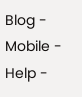Blog -  Mobile -  Help -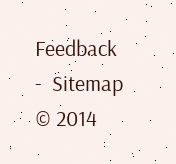Feedback  -  Sitemap  © 2014